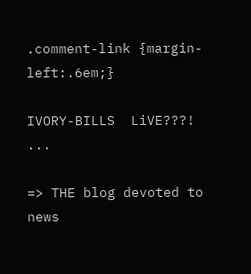.comment-link {margin-left:.6em;}

IVORY-BILLS  LiVE???!  ...

=> THE blog devoted to news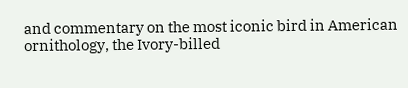and commentary on the most iconic bird in American ornithology, the Ivory-billed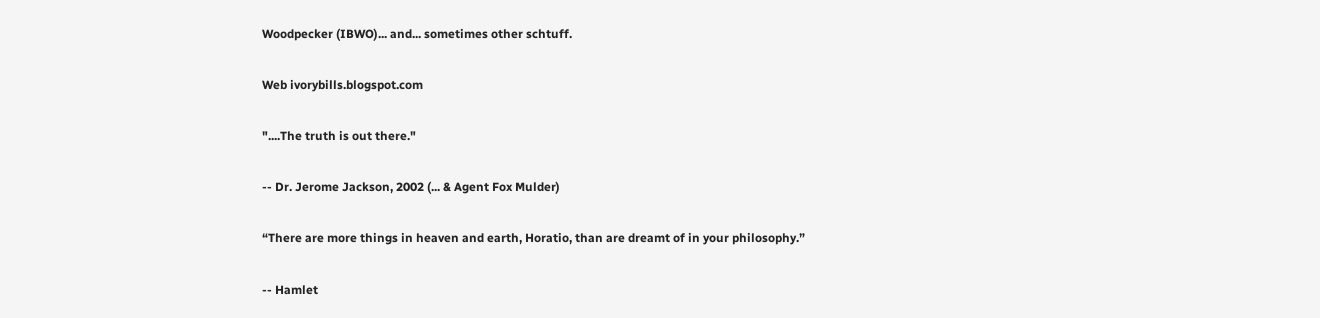Woodpecker (IBWO)... and... sometimes other schtuff.

Web ivorybills.blogspot.com

"....The truth is out there."

-- Dr. Jerome Jackson, 2002 (... & Agent Fox Mulder)

“There are more things in heaven and earth, Horatio, than are dreamt of in your philosophy.”

-- Hamlet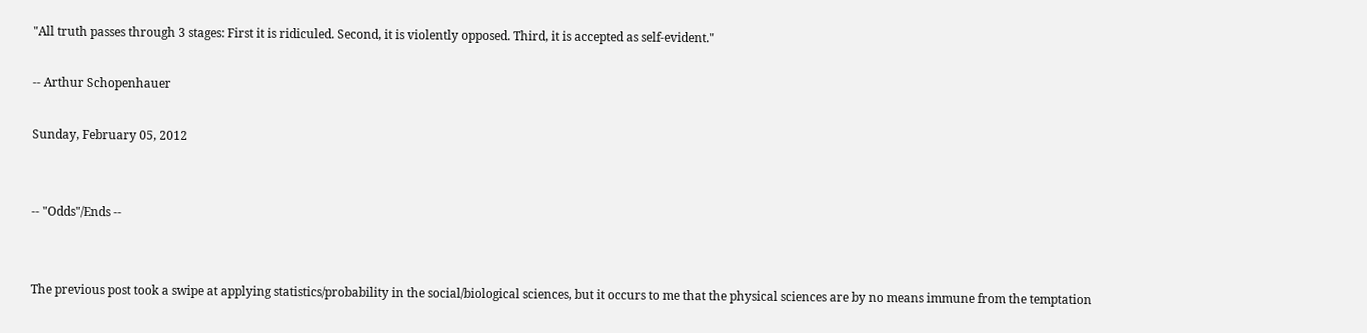"All truth passes through 3 stages: First it is ridiculed. Second, it is violently opposed. Third, it is accepted as self-evident."

-- Arthur Schopenhauer

Sunday, February 05, 2012


-- "Odds"/Ends --


The previous post took a swipe at applying statistics/probability in the social/biological sciences, but it occurs to me that the physical sciences are by no means immune from the temptation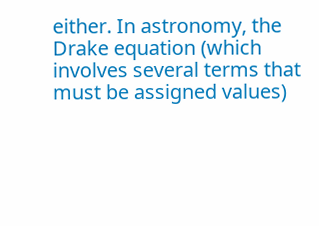either. In astronomy, the Drake equation (which involves several terms that must be assigned values)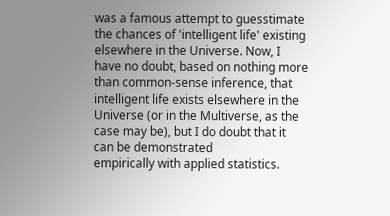was a famous attempt to guesstimate the chances of 'intelligent life' existing elsewhere in the Universe. Now, I have no doubt, based on nothing more than common-sense inference, that intelligent life exists elsewhere in the Universe (or in the Multiverse, as the case may be), but I do doubt that it can be demonstrated
empirically with applied statistics.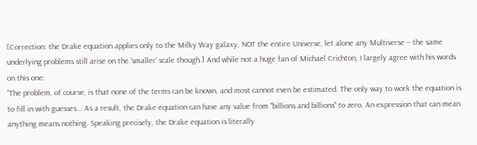[Correction: the Drake equation applies only to the Milky Way galaxy, NOT the entire Universe, let alone any Multiverse -- the same underlying problems still arise on the 'smaller' scale though.] And while not a huge fan of Michael Crichton, I largely agree with his words on this one:
"The problem, of course, is that none of the terms can be known, and most cannot even be estimated. The only way to work the equation is to fill in with guesses... As a result, the Drake equation can have any value from "billions and billions" to zero. An expression that can mean anything means nothing. Speaking precisely, the Drake equation is literally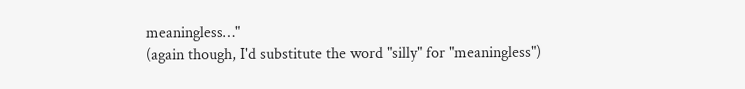meaningless…"
(again though, I'd substitute the word "silly" for "meaningless")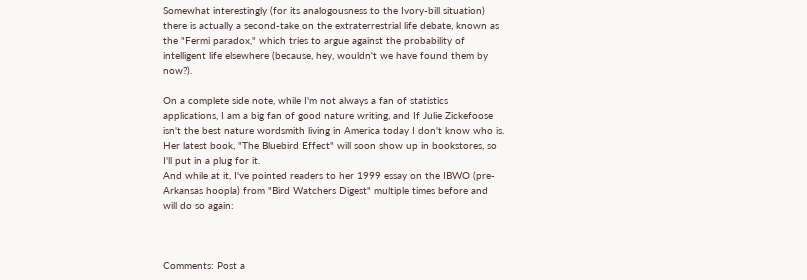Somewhat interestingly (for its analogousness to the Ivory-bill situation) there is actually a second-take on the extraterrestrial life debate, known as the "Fermi paradox," which tries to argue against the probability of intelligent life elsewhere (because, hey, wouldn't we have found them by now?).

On a complete side note, while I'm not always a fan of statistics applications, I am a big fan of good nature writing, and If Julie Zickefoose isn't the best nature wordsmith living in America today I don't know who is.
Her latest book, "The Bluebird Effect" will soon show up in bookstores, so I'll put in a plug for it.
And while at it, I've pointed readers to her 1999 essay on the IBWO (pre-Arkansas hoopla) from "Bird Watchers Digest" multiple times before and will do so again:



Comments: Post a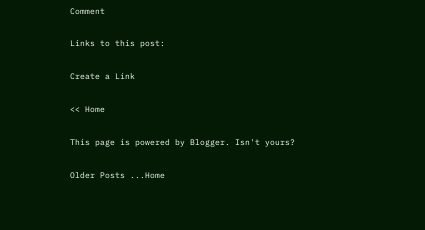Comment

Links to this post:

Create a Link

<< Home

This page is powered by Blogger. Isn't yours?

Older Posts ...Home